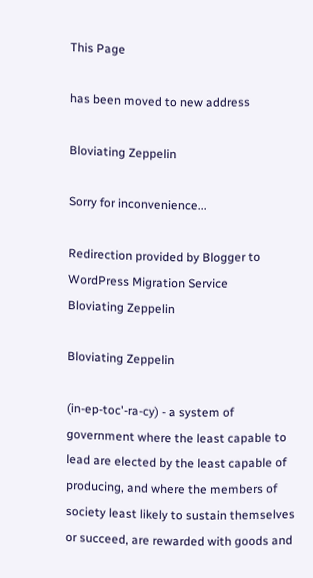This Page

has been moved to new address

Bloviating Zeppelin

Sorry for inconvenience...

Redirection provided by Blogger to WordPress Migration Service
Bloviating Zeppelin

Bloviating Zeppelin

(in-ep-toc'-ra-cy) - a system of government where the least capable to lead are elected by the least capable of producing, and where the members of society least likely to sustain themselves or succeed, are rewarded with goods and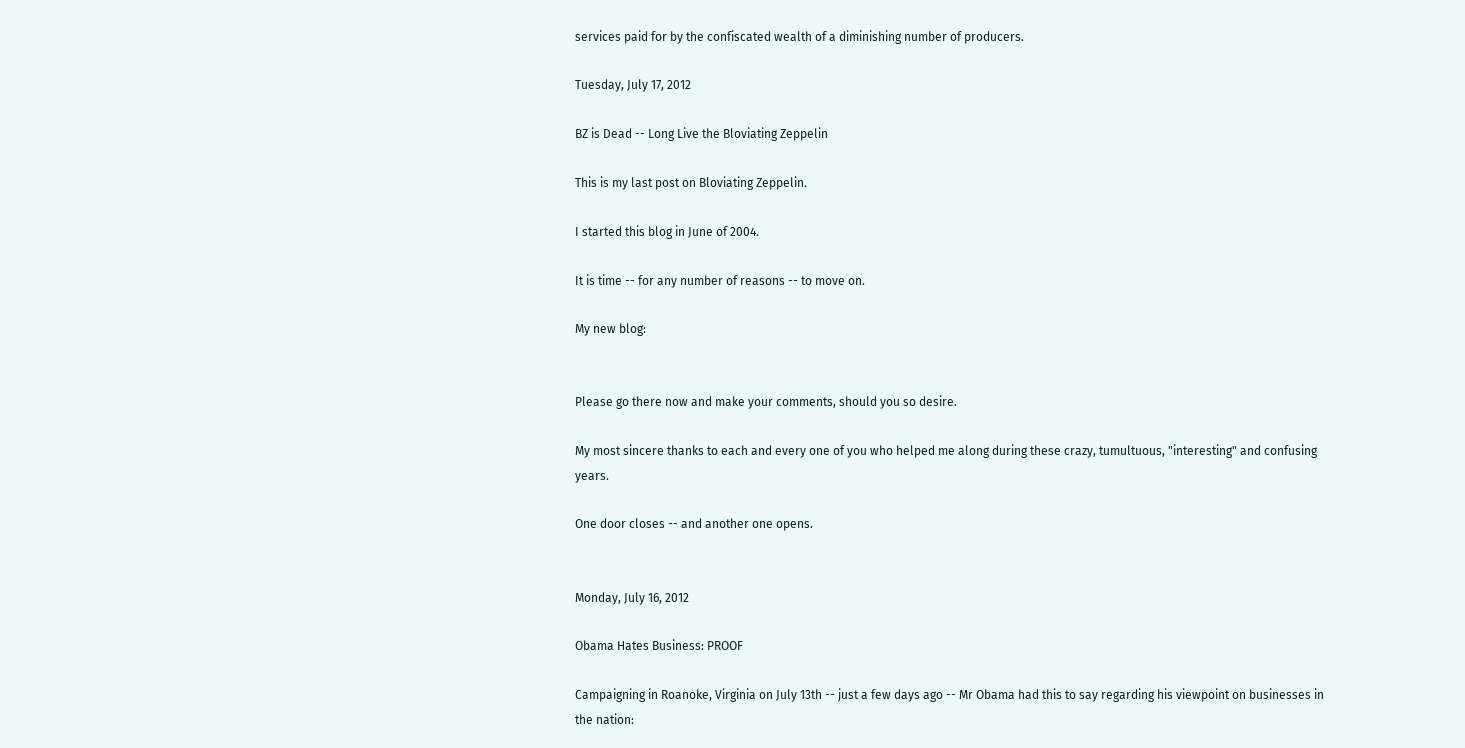services paid for by the confiscated wealth of a diminishing number of producers.

Tuesday, July 17, 2012

BZ is Dead -- Long Live the Bloviating Zeppelin

This is my last post on Bloviating Zeppelin.

I started this blog in June of 2004.

It is time -- for any number of reasons -- to move on.

My new blog:


Please go there now and make your comments, should you so desire.

My most sincere thanks to each and every one of you who helped me along during these crazy, tumultuous, "interesting" and confusing years.

One door closes -- and another one opens.


Monday, July 16, 2012

Obama Hates Business: PROOF

Campaigning in Roanoke, Virginia on July 13th -- just a few days ago -- Mr Obama had this to say regarding his viewpoint on businesses in the nation: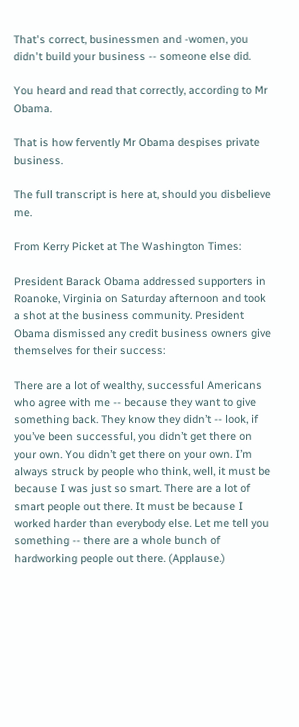That's correct, businessmen and -women, you didn't build your business -- someone else did.

You heard and read that correctly, according to Mr Obama.

That is how fervently Mr Obama despises private business.

The full transcript is here at, should you disbelieve me.

From Kerry Picket at The Washington Times:

President Barack Obama addressed supporters in Roanoke, Virginia on Saturday afternoon and took a shot at the business community. President Obama dismissed any credit business owners give themselves for their success:

There are a lot of wealthy, successful Americans who agree with me -- because they want to give something back. They know they didn’t -- look, if you’ve been successful, you didn’t get there on your own. You didn’t get there on your own. I’m always struck by people who think, well, it must be because I was just so smart. There are a lot of smart people out there. It must be because I worked harder than everybody else. Let me tell you something -- there are a whole bunch of hardworking people out there. (Applause.)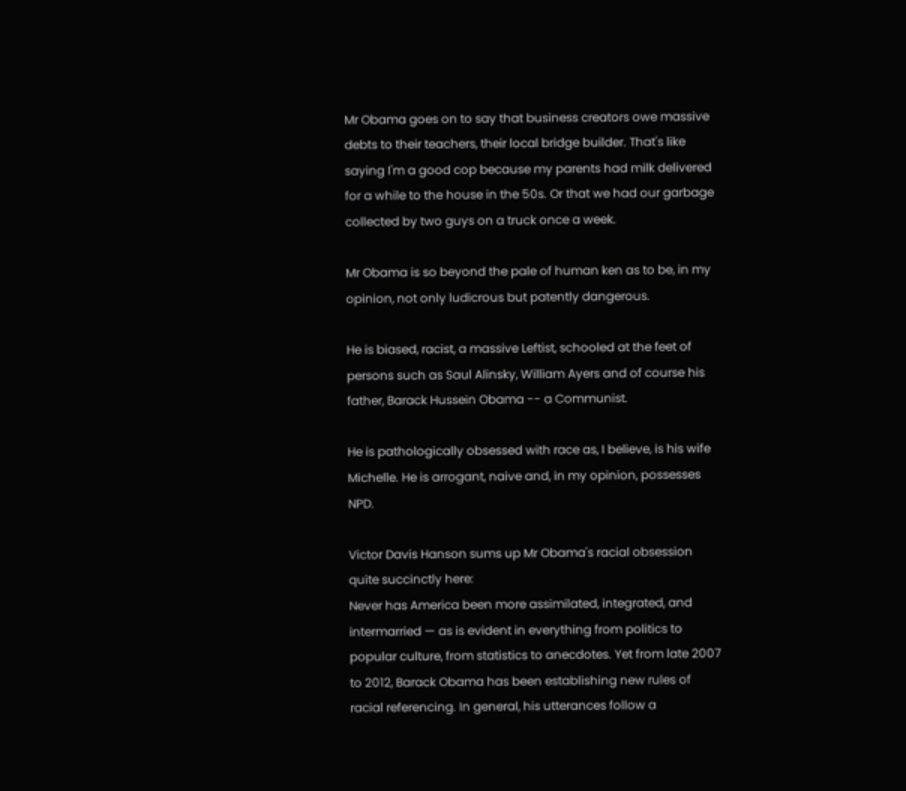Mr Obama goes on to say that business creators owe massive debts to their teachers, their local bridge builder. That's like saying I'm a good cop because my parents had milk delivered for a while to the house in the 50s. Or that we had our garbage collected by two guys on a truck once a week.

Mr Obama is so beyond the pale of human ken as to be, in my opinion, not only ludicrous but patently dangerous.

He is biased, racist, a massive Leftist, schooled at the feet of persons such as Saul Alinsky, William Ayers and of course his father, Barack Hussein Obama -- a Communist.

He is pathologically obsessed with race as, I believe, is his wife Michelle. He is arrogant, naive and, in my opinion, possesses NPD.

Victor Davis Hanson sums up Mr Obama's racial obsession quite succinctly here:
Never has America been more assimilated, integrated, and intermarried — as is evident in everything from politics to popular culture, from statistics to anecdotes. Yet from late 2007 to 2012, Barack Obama has been establishing new rules of racial referencing. In general, his utterances follow a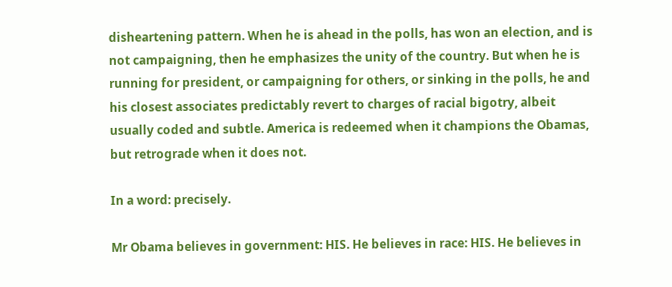disheartening pattern. When he is ahead in the polls, has won an election, and is not campaigning, then he emphasizes the unity of the country. But when he is running for president, or campaigning for others, or sinking in the polls, he and his closest associates predictably revert to charges of racial bigotry, albeit usually coded and subtle. America is redeemed when it champions the Obamas, but retrograde when it does not.

In a word: precisely.

Mr Obama believes in government: HIS. He believes in race: HIS. He believes in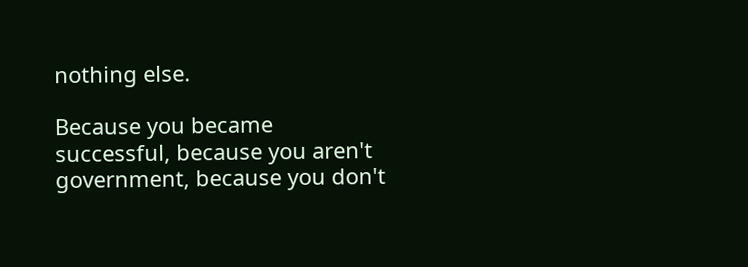nothing else.

Because you became successful, because you aren't government, because you don't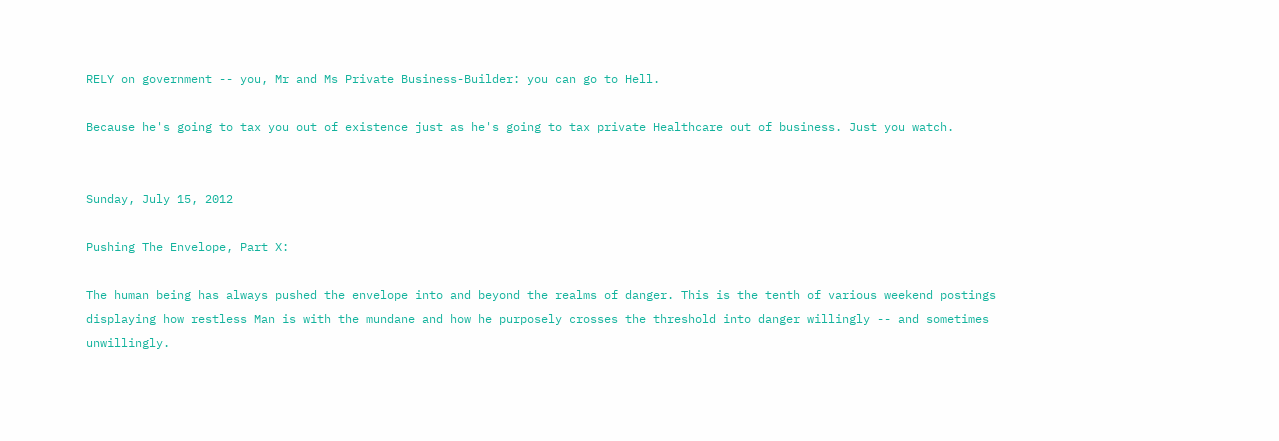RELY on government -- you, Mr and Ms Private Business-Builder: you can go to Hell.

Because he's going to tax you out of existence just as he's going to tax private Healthcare out of business. Just you watch.


Sunday, July 15, 2012

Pushing The Envelope, Part X:

The human being has always pushed the envelope into and beyond the realms of danger. This is the tenth of various weekend postings displaying how restless Man is with the mundane and how he purposely crosses the threshold into danger willingly -- and sometimes unwillingly.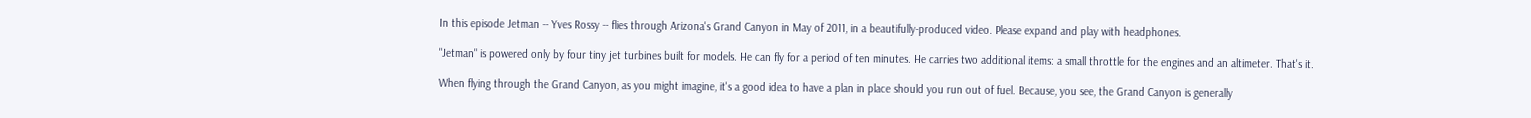In this episode Jetman -- Yves Rossy -- flies through Arizona's Grand Canyon in May of 2011, in a beautifully-produced video. Please expand and play with headphones.

"Jetman" is powered only by four tiny jet turbines built for models. He can fly for a period of ten minutes. He carries two additional items: a small throttle for the engines and an altimeter. That's it.

When flying through the Grand Canyon, as you might imagine, it's a good idea to have a plan in place should you run out of fuel. Because, you see, the Grand Canyon is generally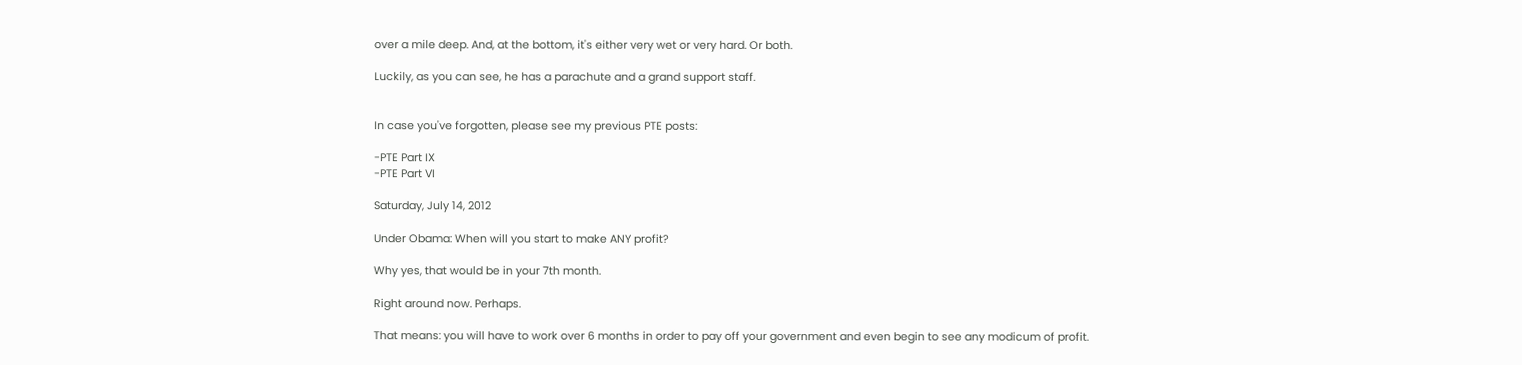over a mile deep. And, at the bottom, it's either very wet or very hard. Or both.

Luckily, as you can see, he has a parachute and a grand support staff.


In case you've forgotten, please see my previous PTE posts:

-PTE Part IX
-PTE Part VI

Saturday, July 14, 2012

Under Obama: When will you start to make ANY profit?

Why yes, that would be in your 7th month.

Right around now. Perhaps.

That means: you will have to work over 6 months in order to pay off your government and even begin to see any modicum of profit.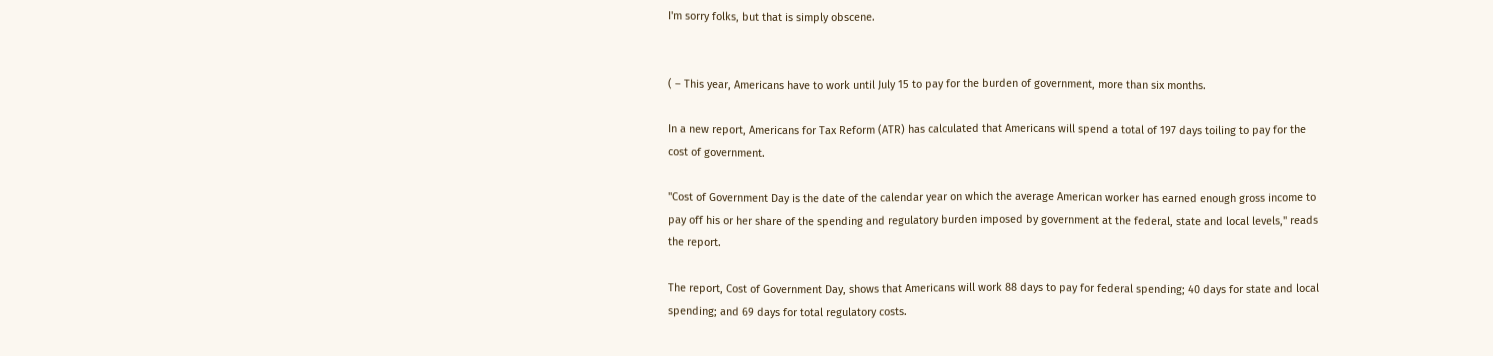I'm sorry folks, but that is simply obscene.


( – This year, Americans have to work until July 15 to pay for the burden of government, more than six months.

In a new report, Americans for Tax Reform (ATR) has calculated that Americans will spend a total of 197 days toiling to pay for the cost of government.

"Cost of Government Day is the date of the calendar year on which the average American worker has earned enough gross income to pay off his or her share of the spending and regulatory burden imposed by government at the federal, state and local levels," reads the report.

The report, Cost of Government Day, shows that Americans will work 88 days to pay for federal spending; 40 days for state and local spending; and 69 days for total regulatory costs.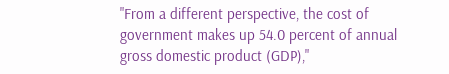"From a different perspective, the cost of government makes up 54.0 percent of annual gross domestic product (GDP),"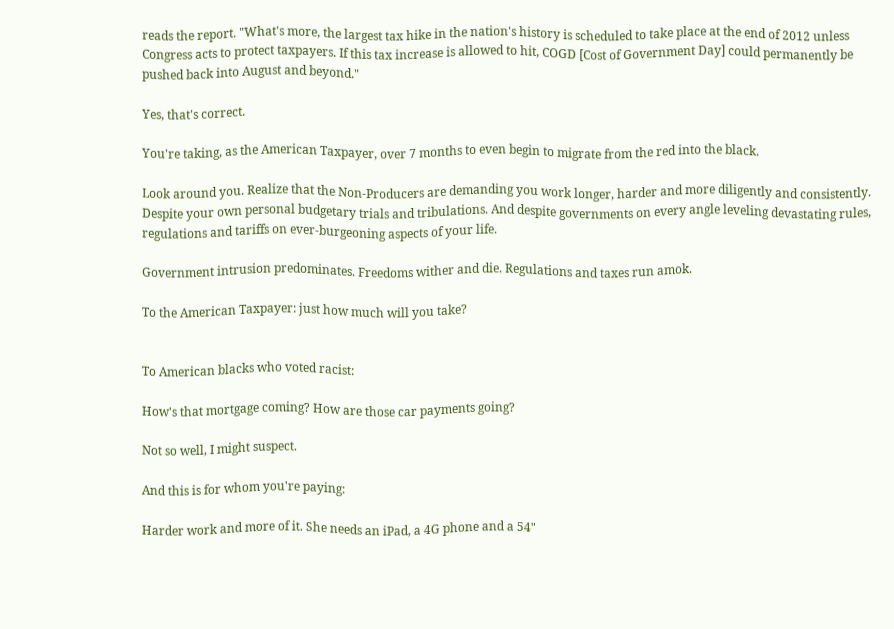reads the report. "What's more, the largest tax hike in the nation's history is scheduled to take place at the end of 2012 unless Congress acts to protect taxpayers. If this tax increase is allowed to hit, COGD [Cost of Government Day] could permanently be pushed back into August and beyond."

Yes, that's correct.

You're taking, as the American Taxpayer, over 7 months to even begin to migrate from the red into the black.

Look around you. Realize that the Non-Producers are demanding you work longer, harder and more diligently and consistently. Despite your own personal budgetary trials and tribulations. And despite governments on every angle leveling devastating rules, regulations and tariffs on ever-burgeoning aspects of your life.

Government intrusion predominates. Freedoms wither and die. Regulations and taxes run amok.

To the American Taxpayer: just how much will you take?


To American blacks who voted racist:

How's that mortgage coming? How are those car payments going?

Not so well, I might suspect.

And this is for whom you're paying:

Harder work and more of it. She needs an iPad, a 4G phone and a 54"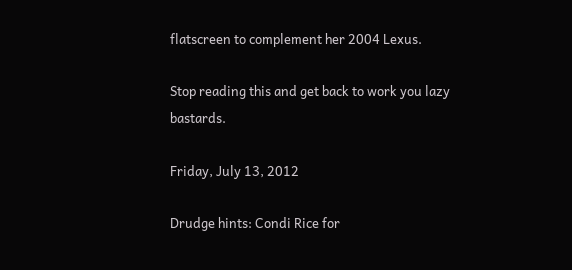flatscreen to complement her 2004 Lexus.

Stop reading this and get back to work you lazy bastards.

Friday, July 13, 2012

Drudge hints: Condi Rice for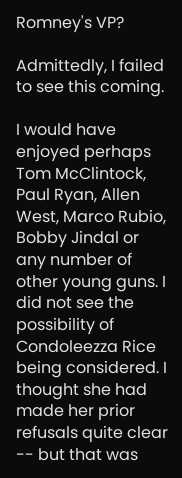Romney's VP?

Admittedly, I failed to see this coming.

I would have enjoyed perhaps Tom McClintock, Paul Ryan, Allen West, Marco Rubio, Bobby Jindal or any number of other young guns. I did not see the possibility of Condoleezza Rice being considered. I thought she had made her prior refusals quite clear -- but that was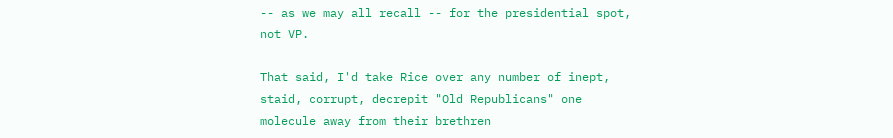-- as we may all recall -- for the presidential spot, not VP.

That said, I'd take Rice over any number of inept, staid, corrupt, decrepit "Old Republicans" one molecule away from their brethren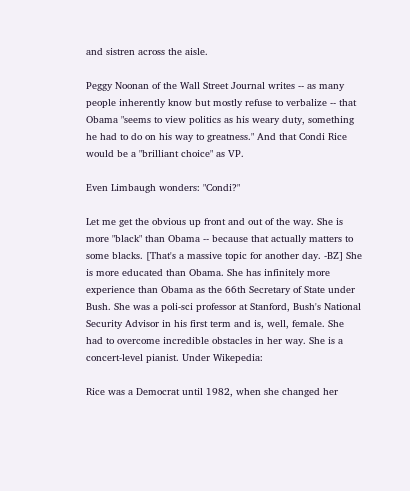and sistren across the aisle.

Peggy Noonan of the Wall Street Journal writes -- as many people inherently know but mostly refuse to verbalize -- that Obama "seems to view politics as his weary duty, something he had to do on his way to greatness." And that Condi Rice would be a "brilliant choice" as VP.

Even Limbaugh wonders: "Condi?"

Let me get the obvious up front and out of the way. She is more "black" than Obama -- because that actually matters to some blacks. [That's a massive topic for another day. -BZ] She is more educated than Obama. She has infinitely more experience than Obama as the 66th Secretary of State under Bush. She was a poli-sci professor at Stanford, Bush's National Security Advisor in his first term and is, well, female. She had to overcome incredible obstacles in her way. She is a concert-level pianist. Under Wikepedia:

Rice was a Democrat until 1982, when she changed her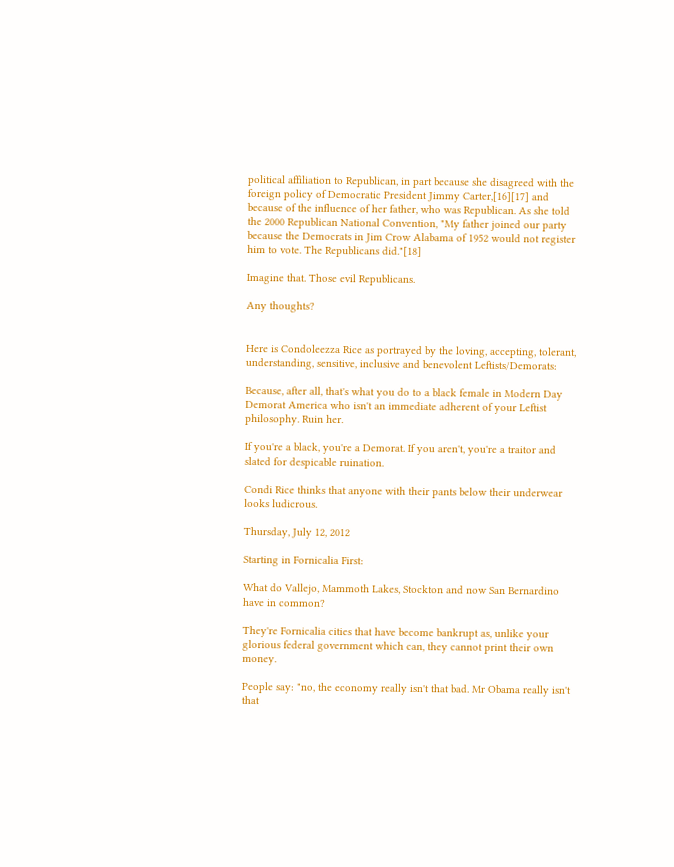political affiliation to Republican, in part because she disagreed with the foreign policy of Democratic President Jimmy Carter,[16][17] and because of the influence of her father, who was Republican. As she told the 2000 Republican National Convention, "My father joined our party because the Democrats in Jim Crow Alabama of 1952 would not register him to vote. The Republicans did."[18]

Imagine that. Those evil Republicans.

Any thoughts?


Here is Condoleezza Rice as portrayed by the loving, accepting, tolerant, understanding, sensitive, inclusive and benevolent Leftists/Demorats:

Because, after all, that's what you do to a black female in Modern Day Demorat America who isn't an immediate adherent of your Leftist philosophy. Ruin her.

If you're a black, you're a Demorat. If you aren't, you're a traitor and slated for despicable ruination.

Condi Rice thinks that anyone with their pants below their underwear looks ludicrous.

Thursday, July 12, 2012

Starting in Fornicalia First:

What do Vallejo, Mammoth Lakes, Stockton and now San Bernardino have in common?

They're Fornicalia cities that have become bankrupt as, unlike your glorious federal government which can, they cannot print their own money.

People say: "no, the economy really isn't that bad. Mr Obama really isn't that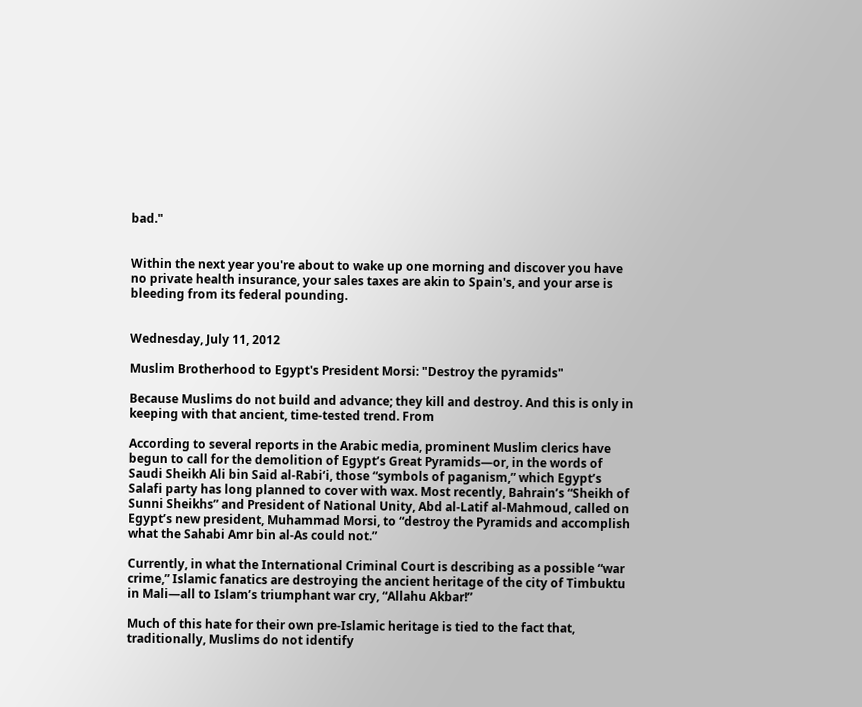bad."


Within the next year you're about to wake up one morning and discover you have no private health insurance, your sales taxes are akin to Spain's, and your arse is bleeding from its federal pounding.


Wednesday, July 11, 2012

Muslim Brotherhood to Egypt's President Morsi: "Destroy the pyramids"

Because Muslims do not build and advance; they kill and destroy. And this is only in keeping with that ancient, time-tested trend. From

According to several reports in the Arabic media, prominent Muslim clerics have begun to call for the demolition of Egypt’s Great Pyramids—or, in the words of Saudi Sheikh Ali bin Said al-Rabi‘i, those “symbols of paganism,” which Egypt’s Salafi party has long planned to cover with wax. Most recently, Bahrain’s “Sheikh of Sunni Sheikhs” and President of National Unity, Abd al-Latif al-Mahmoud, called on Egypt’s new president, Muhammad Morsi, to “destroy the Pyramids and accomplish what the Sahabi Amr bin al-As could not.”

Currently, in what the International Criminal Court is describing as a possible “war crime,” Islamic fanatics are destroying the ancient heritage of the city of Timbuktu in Mali—all to Islam’s triumphant war cry, “Allahu Akbar!”

Much of this hate for their own pre-Islamic heritage is tied to the fact that, traditionally, Muslims do not identify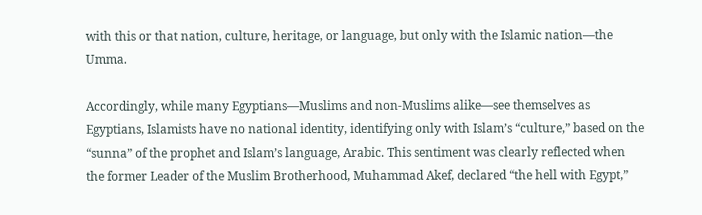with this or that nation, culture, heritage, or language, but only with the Islamic nation—the Umma.

Accordingly, while many Egyptians—Muslims and non-Muslims alike—see themselves as Egyptians, Islamists have no national identity, identifying only with Islam’s “culture,” based on the “sunna” of the prophet and Islam’s language, Arabic. This sentiment was clearly reflected when the former Leader of the Muslim Brotherhood, Muhammad Akef, declared “the hell with Egypt,”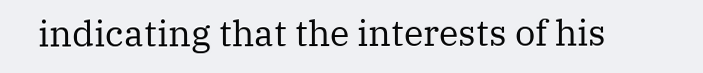indicating that the interests of his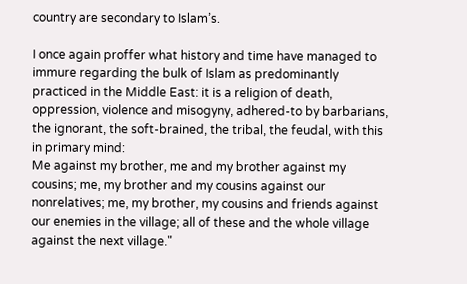country are secondary to Islam’s.

I once again proffer what history and time have managed to immure regarding the bulk of Islam as predominantly practiced in the Middle East: it is a religion of death, oppression, violence and misogyny, adhered-to by barbarians, the ignorant, the soft-brained, the tribal, the feudal, with this in primary mind:
Me against my brother, me and my brother against my cousins; me, my brother and my cousins against our nonrelatives; me, my brother, my cousins and friends against our enemies in the village; all of these and the whole village against the next village."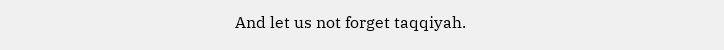And let us not forget taqqiyah.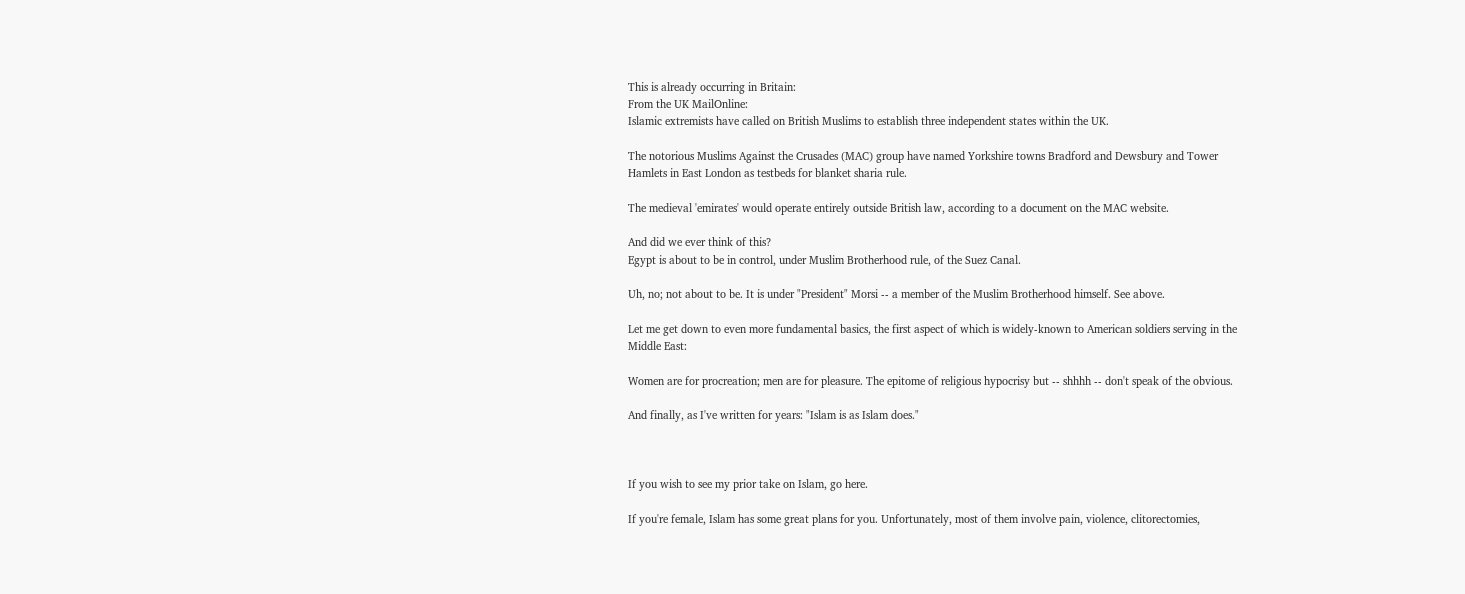This is already occurring in Britain:
From the UK MailOnline:
Islamic extremists have called on British Muslims to establish three independent states within the UK.

The notorious Muslims Against the Crusades (MAC) group have named Yorkshire towns Bradford and Dewsbury and Tower Hamlets in East London as testbeds for blanket sharia rule.

The medieval 'emirates' would operate entirely outside British law, according to a document on the MAC website.

And did we ever think of this?
Egypt is about to be in control, under Muslim Brotherhood rule, of the Suez Canal.

Uh, no; not about to be. It is under "President" Morsi -- a member of the Muslim Brotherhood himself. See above.

Let me get down to even more fundamental basics, the first aspect of which is widely-known to American soldiers serving in the Middle East:

Women are for procreation; men are for pleasure. The epitome of religious hypocrisy but -- shhhh -- don't speak of the obvious.

And finally, as I've written for years: "Islam is as Islam does."



If you wish to see my prior take on Islam, go here.

If you're female, Islam has some great plans for you. Unfortunately, most of them involve pain, violence, clitorectomies,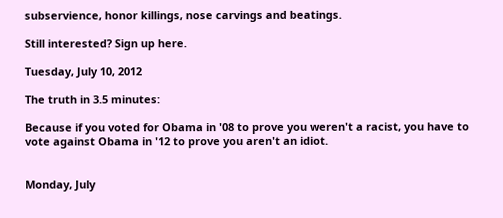subservience, honor killings, nose carvings and beatings.

Still interested? Sign up here.

Tuesday, July 10, 2012

The truth in 3.5 minutes:

Because if you voted for Obama in '08 to prove you weren't a racist, you have to vote against Obama in '12 to prove you aren't an idiot.


Monday, July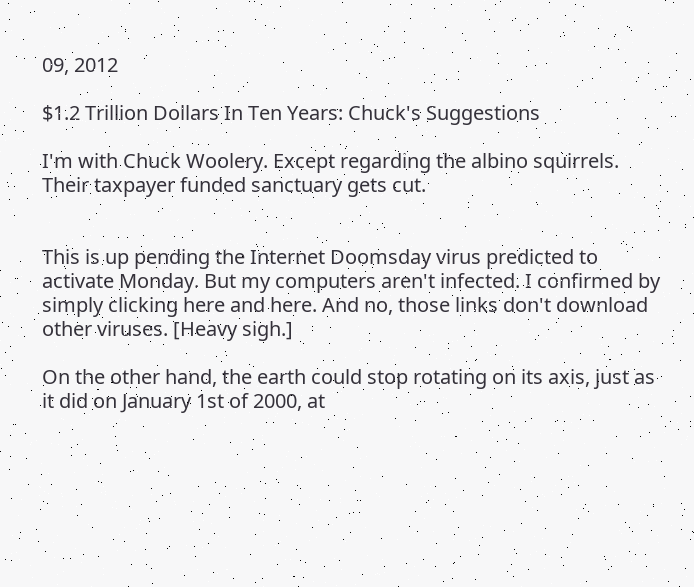09, 2012

$1.2 Trillion Dollars In Ten Years: Chuck's Suggestions

I'm with Chuck Woolery. Except regarding the albino squirrels. Their taxpayer funded sanctuary gets cut.


This is up pending the Internet Doomsday virus predicted to activate Monday. But my computers aren't infected. I confirmed by simply clicking here and here. And no, those links don't download other viruses. [Heavy sigh.]

On the other hand, the earth could stop rotating on its axis, just as it did on January 1st of 2000, at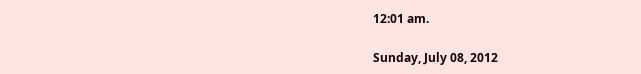12:01 am.

Sunday, July 08, 2012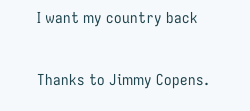I want my country back

Thanks to Jimmy Copens.